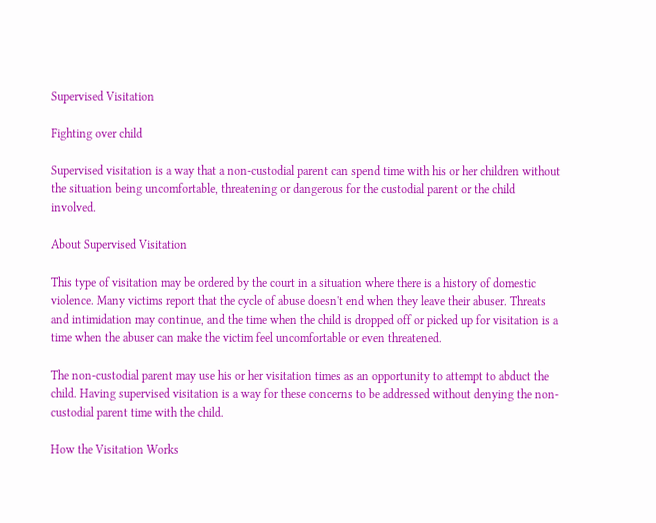Supervised Visitation

Fighting over child

Supervised visitation is a way that a non-custodial parent can spend time with his or her children without the situation being uncomfortable, threatening or dangerous for the custodial parent or the child involved.

About Supervised Visitation

This type of visitation may be ordered by the court in a situation where there is a history of domestic violence. Many victims report that the cycle of abuse doesn't end when they leave their abuser. Threats and intimidation may continue, and the time when the child is dropped off or picked up for visitation is a time when the abuser can make the victim feel uncomfortable or even threatened.

The non-custodial parent may use his or her visitation times as an opportunity to attempt to abduct the child. Having supervised visitation is a way for these concerns to be addressed without denying the non-custodial parent time with the child.

How the Visitation Works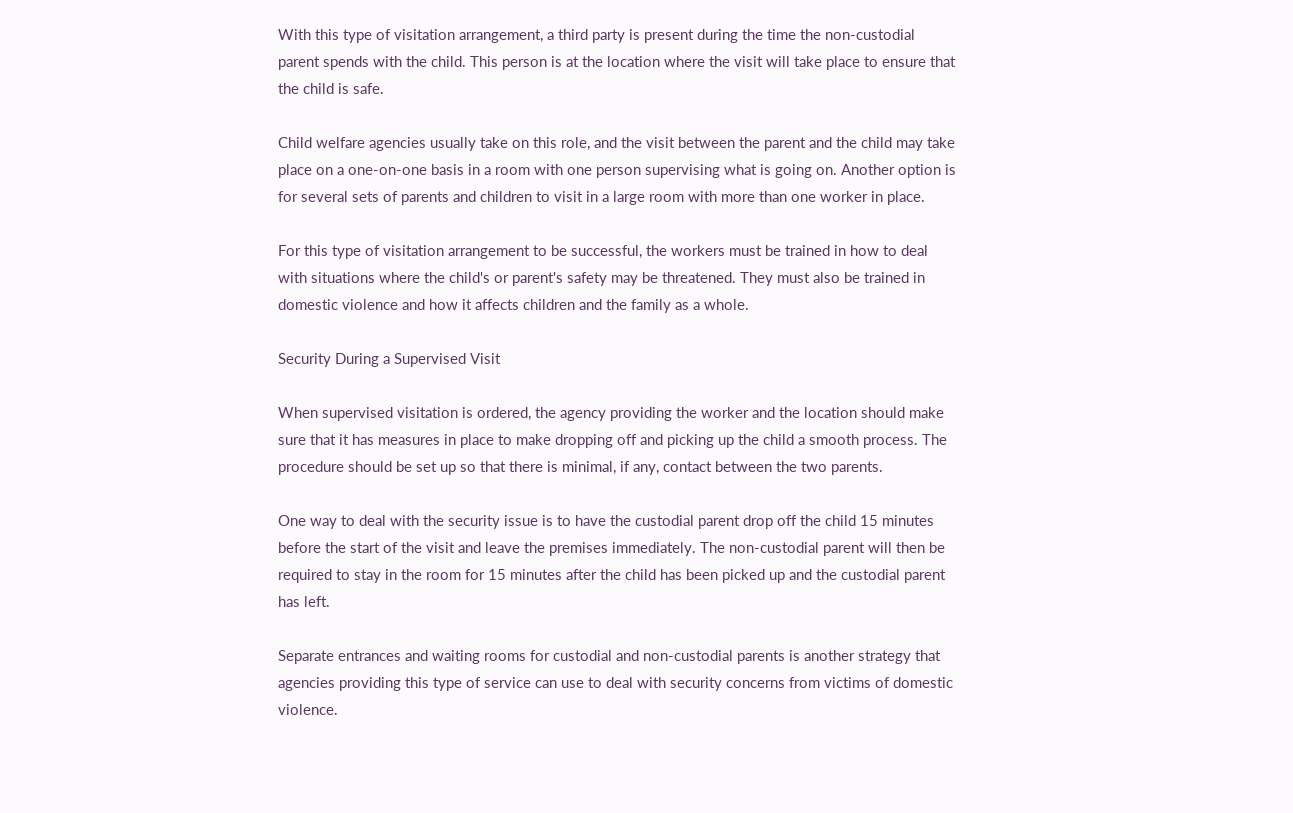With this type of visitation arrangement, a third party is present during the time the non-custodial parent spends with the child. This person is at the location where the visit will take place to ensure that the child is safe.

Child welfare agencies usually take on this role, and the visit between the parent and the child may take place on a one-on-one basis in a room with one person supervising what is going on. Another option is for several sets of parents and children to visit in a large room with more than one worker in place.

For this type of visitation arrangement to be successful, the workers must be trained in how to deal with situations where the child's or parent's safety may be threatened. They must also be trained in domestic violence and how it affects children and the family as a whole.

Security During a Supervised Visit

When supervised visitation is ordered, the agency providing the worker and the location should make sure that it has measures in place to make dropping off and picking up the child a smooth process. The procedure should be set up so that there is minimal, if any, contact between the two parents.

One way to deal with the security issue is to have the custodial parent drop off the child 15 minutes before the start of the visit and leave the premises immediately. The non-custodial parent will then be required to stay in the room for 15 minutes after the child has been picked up and the custodial parent has left.

Separate entrances and waiting rooms for custodial and non-custodial parents is another strategy that agencies providing this type of service can use to deal with security concerns from victims of domestic violence.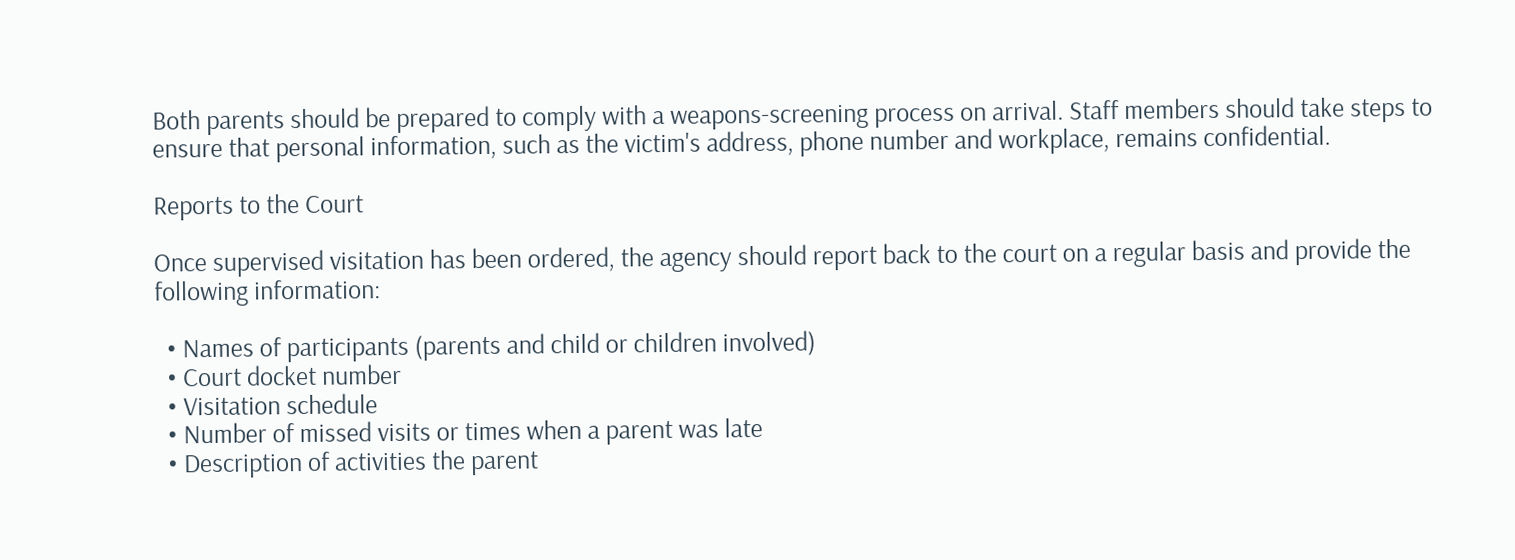Both parents should be prepared to comply with a weapons-screening process on arrival. Staff members should take steps to ensure that personal information, such as the victim's address, phone number and workplace, remains confidential.

Reports to the Court

Once supervised visitation has been ordered, the agency should report back to the court on a regular basis and provide the following information:

  • Names of participants (parents and child or children involved)
  • Court docket number
  • Visitation schedule
  • Number of missed visits or times when a parent was late
  • Description of activities the parent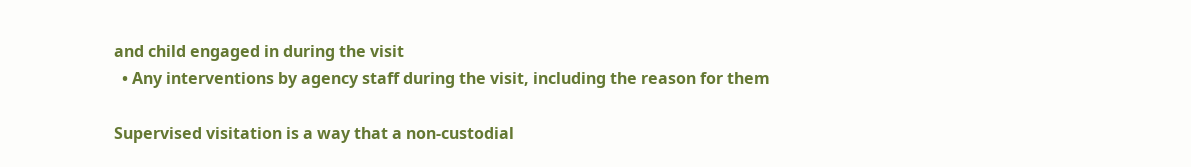and child engaged in during the visit
  • Any interventions by agency staff during the visit, including the reason for them

Supervised visitation is a way that a non-custodial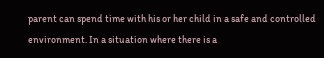parent can spend time with his or her child in a safe and controlled environment. In a situation where there is a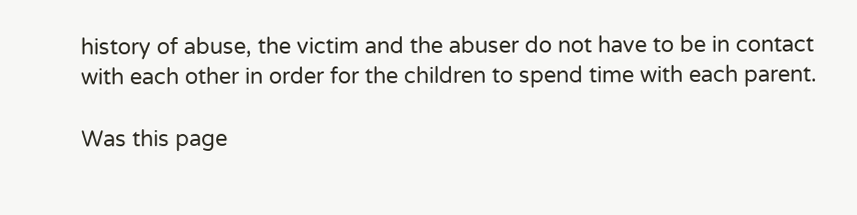history of abuse, the victim and the abuser do not have to be in contact with each other in order for the children to spend time with each parent.

Was this page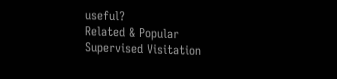useful?
Related & Popular
Supervised Visitation